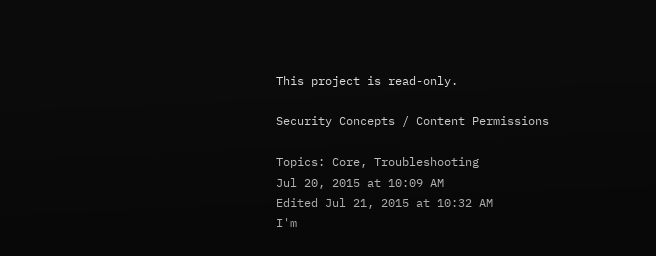This project is read-only.

Security Concepts / Content Permissions

Topics: Core, Troubleshooting
Jul 20, 2015 at 10:09 AM
Edited Jul 21, 2015 at 10:32 AM
I'm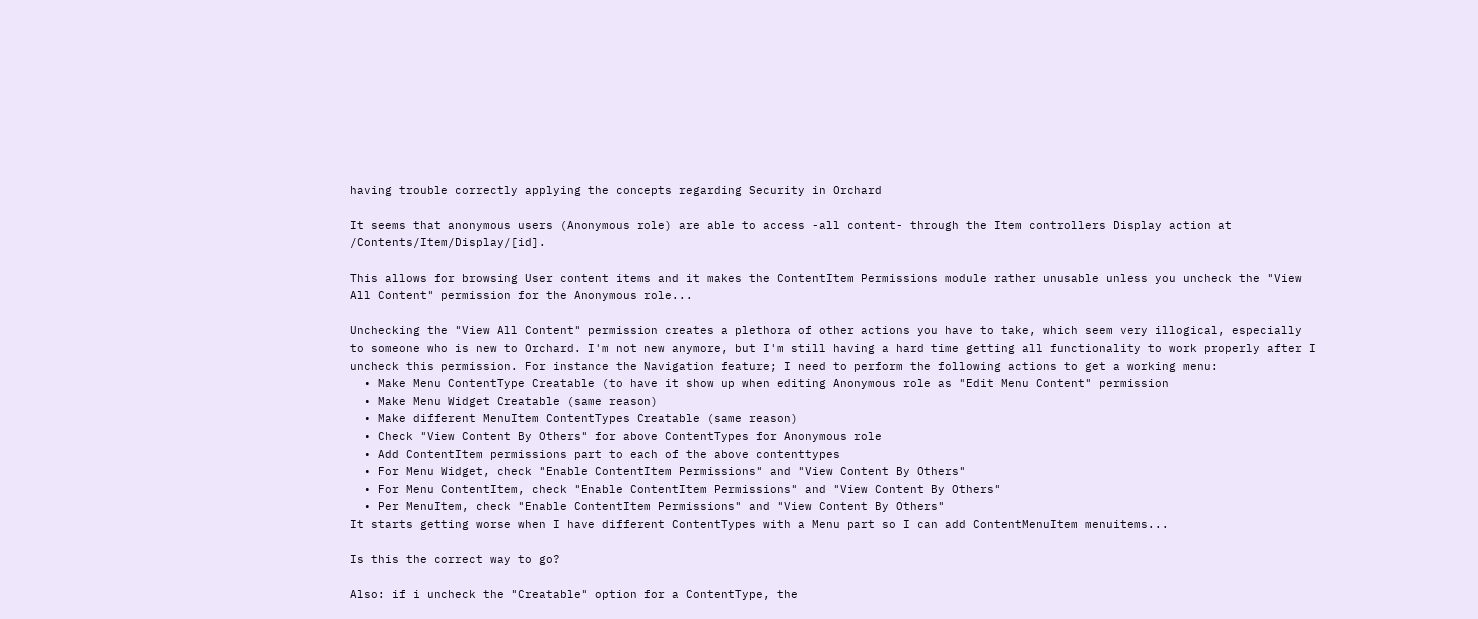having trouble correctly applying the concepts regarding Security in Orchard

It seems that anonymous users (Anonymous role) are able to access -all content- through the Item controllers Display action at /Contents/Item/Display/[id].

This allows for browsing User content items and it makes the ContentItem Permissions module rather unusable unless you uncheck the "View All Content" permission for the Anonymous role...

Unchecking the "View All Content" permission creates a plethora of other actions you have to take, which seem very illogical, especially to someone who is new to Orchard. I'm not new anymore, but I'm still having a hard time getting all functionality to work properly after I uncheck this permission. For instance the Navigation feature; I need to perform the following actions to get a working menu:
  • Make Menu ContentType Creatable (to have it show up when editing Anonymous role as "Edit Menu Content" permission
  • Make Menu Widget Creatable (same reason)
  • Make different MenuItem ContentTypes Creatable (same reason)
  • Check "View Content By Others" for above ContentTypes for Anonymous role
  • Add ContentItem permissions part to each of the above contenttypes
  • For Menu Widget, check "Enable ContentItem Permissions" and "View Content By Others"
  • For Menu ContentItem, check "Enable ContentItem Permissions" and "View Content By Others"
  • Per MenuItem, check "Enable ContentItem Permissions" and "View Content By Others"
It starts getting worse when I have different ContentTypes with a Menu part so I can add ContentMenuItem menuitems...

Is this the correct way to go?

Also: if i uncheck the "Creatable" option for a ContentType, the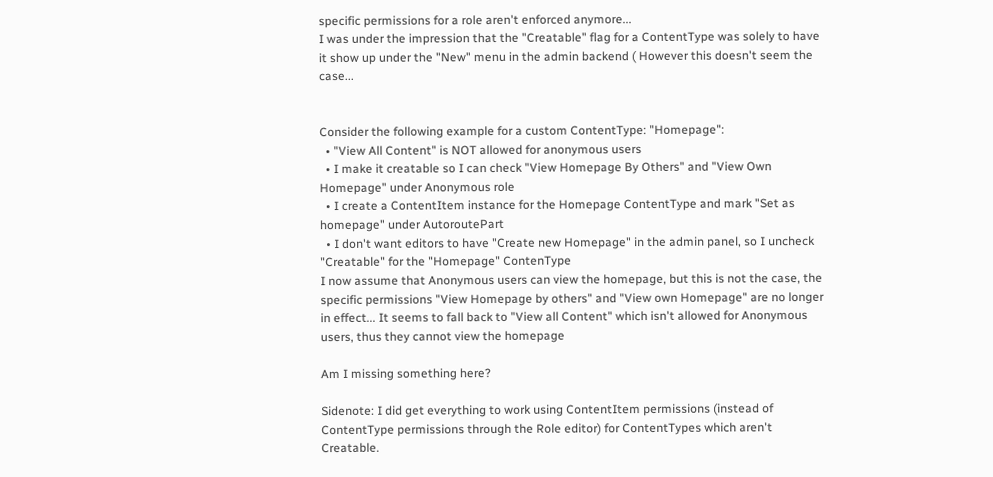specific permissions for a role aren't enforced anymore...
I was under the impression that the "Creatable" flag for a ContentType was solely to have it show up under the "New" menu in the admin backend ( However this doesn't seem the case...


Consider the following example for a custom ContentType: "Homepage":
  • "View All Content" is NOT allowed for anonymous users
  • I make it creatable so I can check "View Homepage By Others" and "View Own Homepage" under Anonymous role
  • I create a ContentItem instance for the Homepage ContentType and mark "Set as homepage" under AutoroutePart
  • I don't want editors to have "Create new Homepage" in the admin panel, so I uncheck "Creatable" for the "Homepage" ContenType
I now assume that Anonymous users can view the homepage, but this is not the case, the specific permissions "View Homepage by others" and "View own Homepage" are no longer in effect... It seems to fall back to "View all Content" which isn't allowed for Anonymous users, thus they cannot view the homepage

Am I missing something here?

Sidenote: I did get everything to work using ContentItem permissions (instead of ContentType permissions through the Role editor) for ContentTypes which aren't Creatable.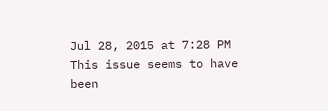Jul 28, 2015 at 7:28 PM
This issue seems to have been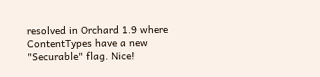resolved in Orchard 1.9 where ContentTypes have a new "Securable" flag. Nice!